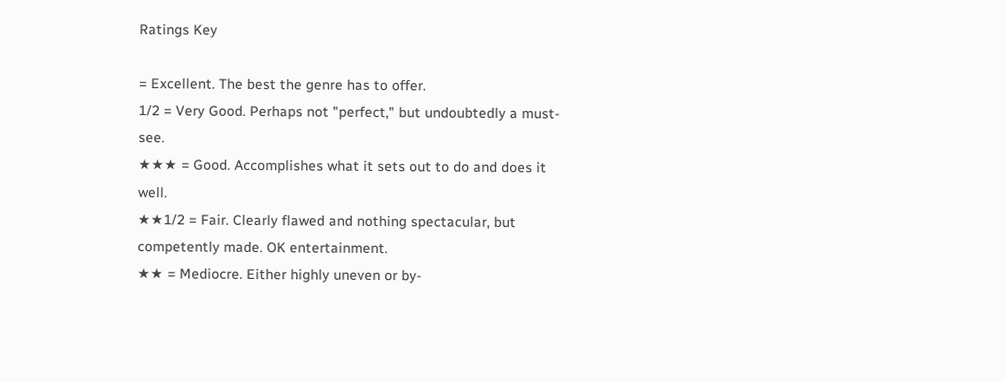Ratings Key

= Excellent. The best the genre has to offer.
1/2 = Very Good. Perhaps not "perfect," but undoubtedly a must-see.
★★★ = Good. Accomplishes what it sets out to do and does it well.
★★1/2 = Fair. Clearly flawed and nothing spectacular, but competently made. OK entertainment.
★★ = Mediocre. Either highly uneven or by-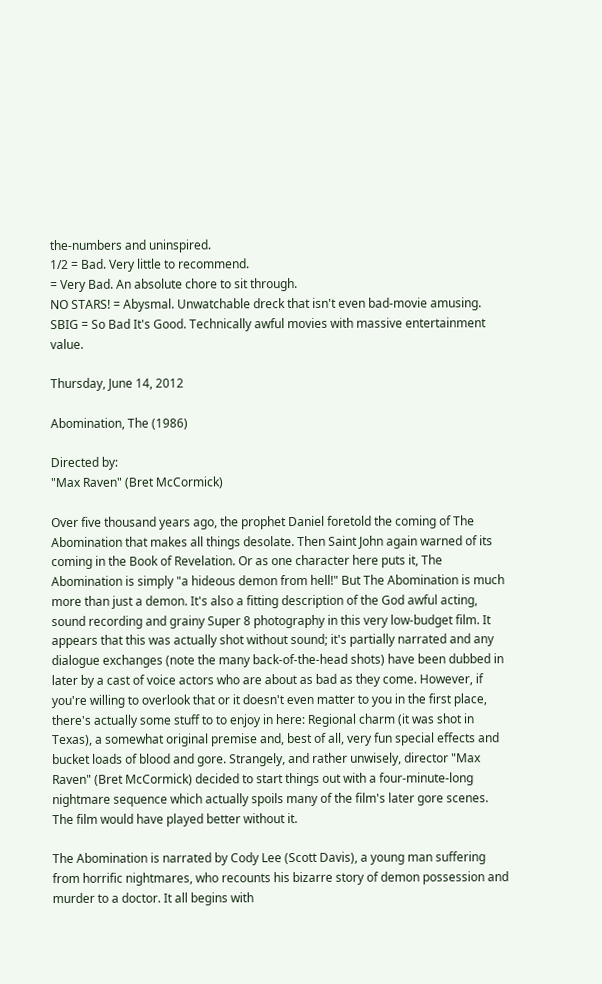the-numbers and uninspired.
1/2 = Bad. Very little to recommend.
= Very Bad. An absolute chore to sit through.
NO STARS! = Abysmal. Unwatchable dreck that isn't even bad-movie amusing.
SBIG = So Bad It's Good. Technically awful movies with massive entertainment value.

Thursday, June 14, 2012

Abomination, The (1986)

Directed by:
"Max Raven" (Bret McCormick)

Over five thousand years ago, the prophet Daniel foretold the coming of The Abomination that makes all things desolate. Then Saint John again warned of its coming in the Book of Revelation. Or as one character here puts it, The Abomination is simply "a hideous demon from hell!" But The Abomination is much more than just a demon. It's also a fitting description of the God awful acting, sound recording and grainy Super 8 photography in this very low-budget film. It appears that this was actually shot without sound; it's partially narrated and any dialogue exchanges (note the many back-of-the-head shots) have been dubbed in later by a cast of voice actors who are about as bad as they come. However, if you're willing to overlook that or it doesn't even matter to you in the first place, there's actually some stuff to to enjoy in here: Regional charm (it was shot in Texas), a somewhat original premise and, best of all, very fun special effects and bucket loads of blood and gore. Strangely, and rather unwisely, director "Max Raven" (Bret McCormick) decided to start things out with a four-minute-long nightmare sequence which actually spoils many of the film's later gore scenes. The film would have played better without it.

The Abomination is narrated by Cody Lee (Scott Davis), a young man suffering from horrific nightmares, who recounts his bizarre story of demon possession and murder to a doctor. It all begins with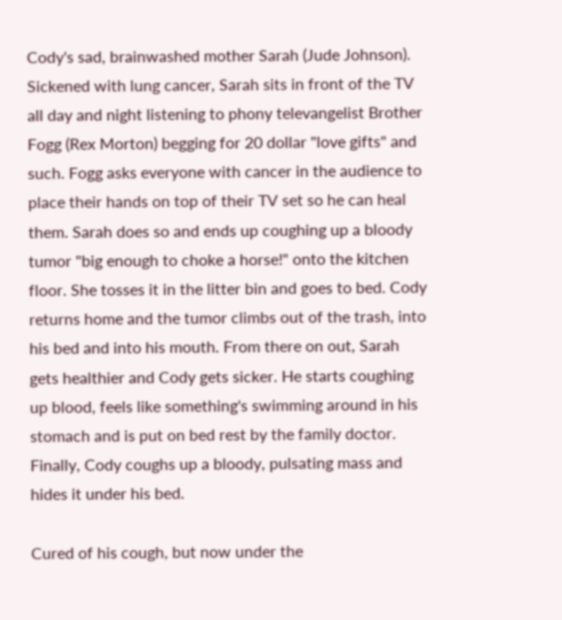Cody's sad, brainwashed mother Sarah (Jude Johnson). Sickened with lung cancer, Sarah sits in front of the TV all day and night listening to phony televangelist Brother Fogg (Rex Morton) begging for 20 dollar "love gifts" and such. Fogg asks everyone with cancer in the audience to place their hands on top of their TV set so he can heal them. Sarah does so and ends up coughing up a bloody tumor "big enough to choke a horse!" onto the kitchen floor. She tosses it in the litter bin and goes to bed. Cody returns home and the tumor climbs out of the trash, into his bed and into his mouth. From there on out, Sarah gets healthier and Cody gets sicker. He starts coughing up blood, feels like something's swimming around in his stomach and is put on bed rest by the family doctor. Finally, Cody coughs up a bloody, pulsating mass and hides it under his bed.

Cured of his cough, but now under the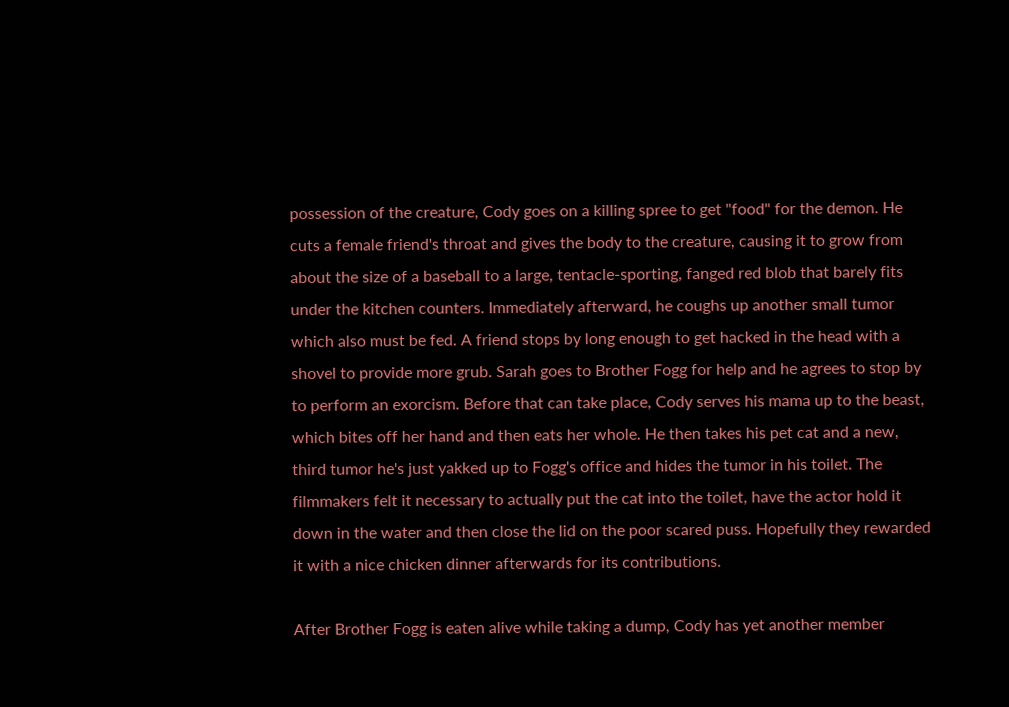possession of the creature, Cody goes on a killing spree to get "food" for the demon. He cuts a female friend's throat and gives the body to the creature, causing it to grow from about the size of a baseball to a large, tentacle-sporting, fanged red blob that barely fits under the kitchen counters. Immediately afterward, he coughs up another small tumor which also must be fed. A friend stops by long enough to get hacked in the head with a shovel to provide more grub. Sarah goes to Brother Fogg for help and he agrees to stop by to perform an exorcism. Before that can take place, Cody serves his mama up to the beast, which bites off her hand and then eats her whole. He then takes his pet cat and a new, third tumor he's just yakked up to Fogg's office and hides the tumor in his toilet. The filmmakers felt it necessary to actually put the cat into the toilet, have the actor hold it down in the water and then close the lid on the poor scared puss. Hopefully they rewarded it with a nice chicken dinner afterwards for its contributions.

After Brother Fogg is eaten alive while taking a dump, Cody has yet another member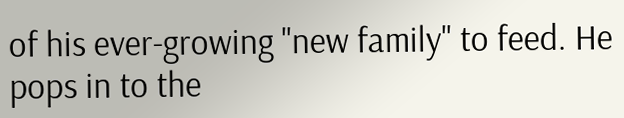of his ever-growing "new family" to feed. He pops in to the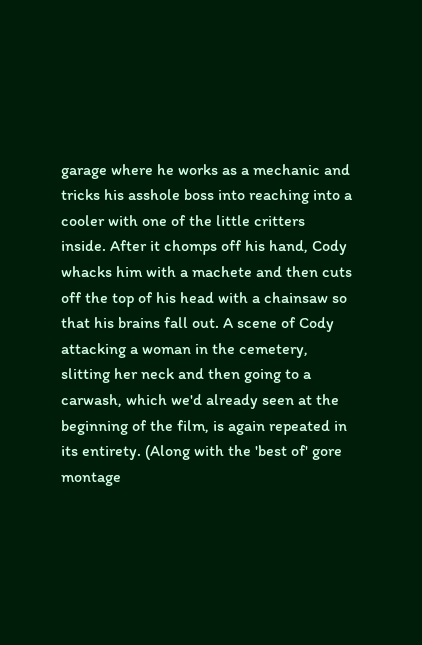garage where he works as a mechanic and tricks his asshole boss into reaching into a cooler with one of the little critters inside. After it chomps off his hand, Cody whacks him with a machete and then cuts off the top of his head with a chainsaw so that his brains fall out. A scene of Cody attacking a woman in the cemetery, slitting her neck and then going to a carwash, which we'd already seen at the beginning of the film, is again repeated in its entirety. (Along with the 'best of' gore montage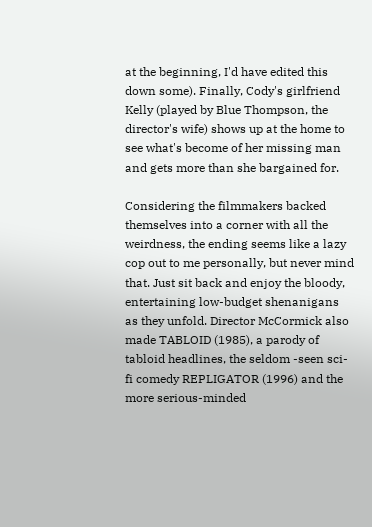at the beginning, I'd have edited this down some). Finally, Cody's girlfriend Kelly (played by Blue Thompson, the director's wife) shows up at the home to see what's become of her missing man and gets more than she bargained for.

Considering the filmmakers backed themselves into a corner with all the weirdness, the ending seems like a lazy cop out to me personally, but never mind that. Just sit back and enjoy the bloody, entertaining low-budget shenanigans as they unfold. Director McCormick also made TABLOID (1985), a parody of tabloid headlines, the seldom -seen sci-fi comedy REPLIGATOR (1996) and the more serious-minded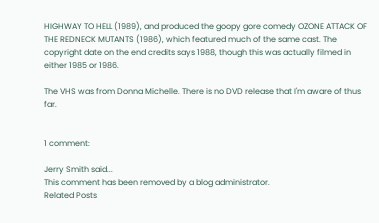HIGHWAY TO HELL (1989), and produced the goopy gore comedy OZONE ATTACK OF THE REDNECK MUTANTS (1986), which featured much of the same cast. The copyright date on the end credits says 1988, though this was actually filmed in either 1985 or 1986.

The VHS was from Donna Michelle. There is no DVD release that I'm aware of thus far.


1 comment:

Jerry Smith said...
This comment has been removed by a blog administrator.
Related Posts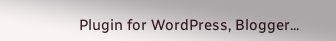Plugin for WordPress, Blogger...